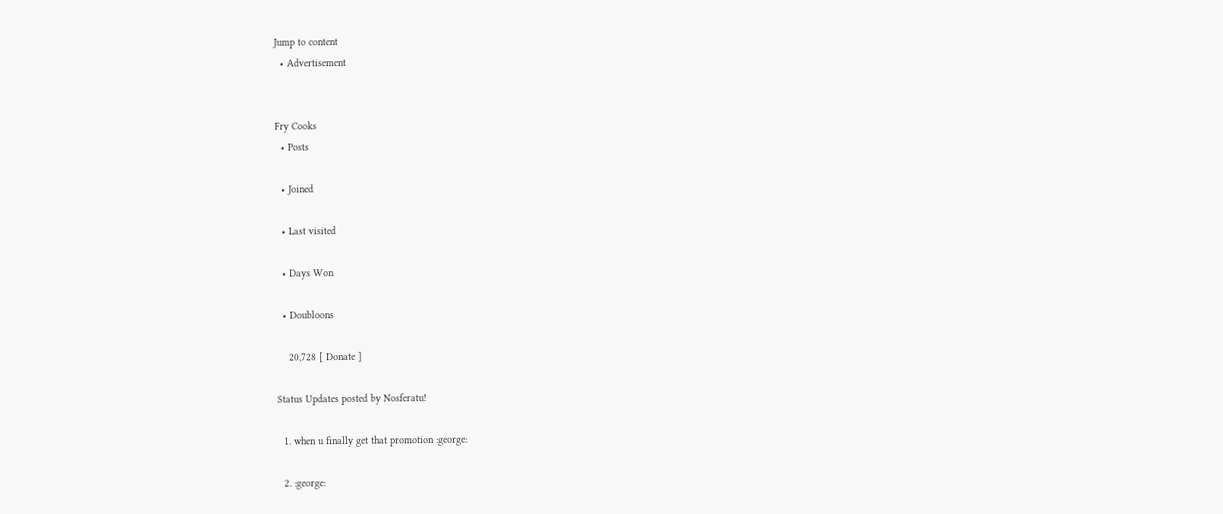Jump to content
  • Advertisement


Fry Cooks
  • Posts

  • Joined

  • Last visited

  • Days Won

  • Doubloons

    20,728 [ Donate ]

Status Updates posted by Nosferatu!

  1. when u finally get that promotion :george:

  2. :george: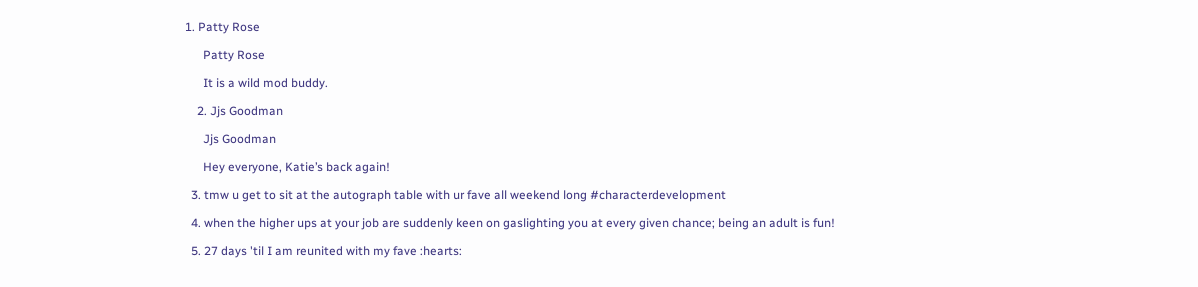1. Patty Rose

      Patty Rose

      It is a wild mod buddy.

    2. Jjs Goodman

      Jjs Goodman

      Hey everyone, Katie’s back again!

  3. tmw u get to sit at the autograph table with ur fave all weekend long #characterdevelopment

  4. when the higher ups at your job are suddenly keen on gaslighting you at every given chance; being an adult is fun!

  5. 27 days 'til I am reunited with my fave :hearts: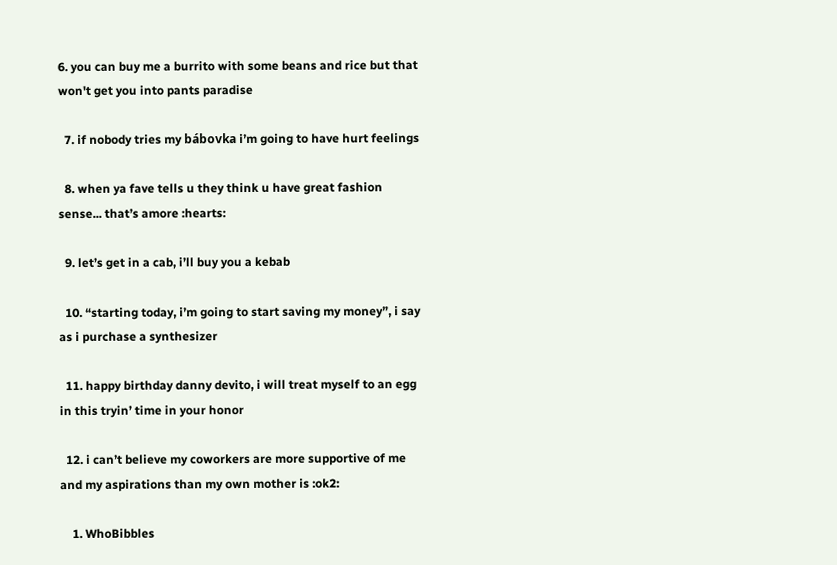6. you can buy me a burrito with some beans and rice but that won't get you into pants paradise

  7. if nobody tries my bábovka i’m going to have hurt feelings

  8. when ya fave tells u they think u have great fashion sense... that’s amore :hearts:

  9. let’s get in a cab, i’ll buy you a kebab

  10. “starting today, i’m going to start saving my money”, i say as i purchase a synthesizer

  11. happy birthday danny devito, i will treat myself to an egg in this tryin’ time in your honor

  12. i can’t believe my coworkers are more supportive of me and my aspirations than my own mother is :ok2:

    1. WhoBibbles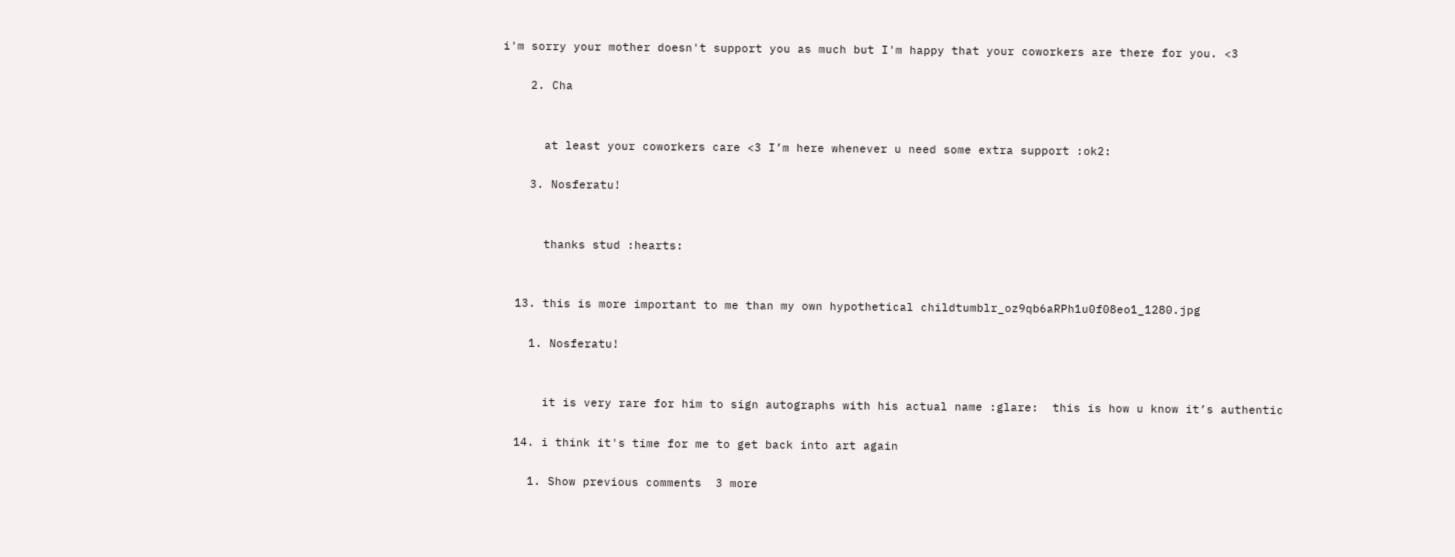i'm sorry your mother doesn't support you as much but I'm happy that your coworkers are there for you. <3

    2. Cha


      at least your coworkers care <3 I’m here whenever u need some extra support :ok2:

    3. Nosferatu!


      thanks stud :hearts:


  13. this is more important to me than my own hypothetical childtumblr_oz9qb6aRPh1u0f08eo1_1280.jpg

    1. Nosferatu!


      it is very rare for him to sign autographs with his actual name :glare:  this is how u know it’s authentic

  14. i think it's time for me to get back into art again

    1. Show previous comments  3 more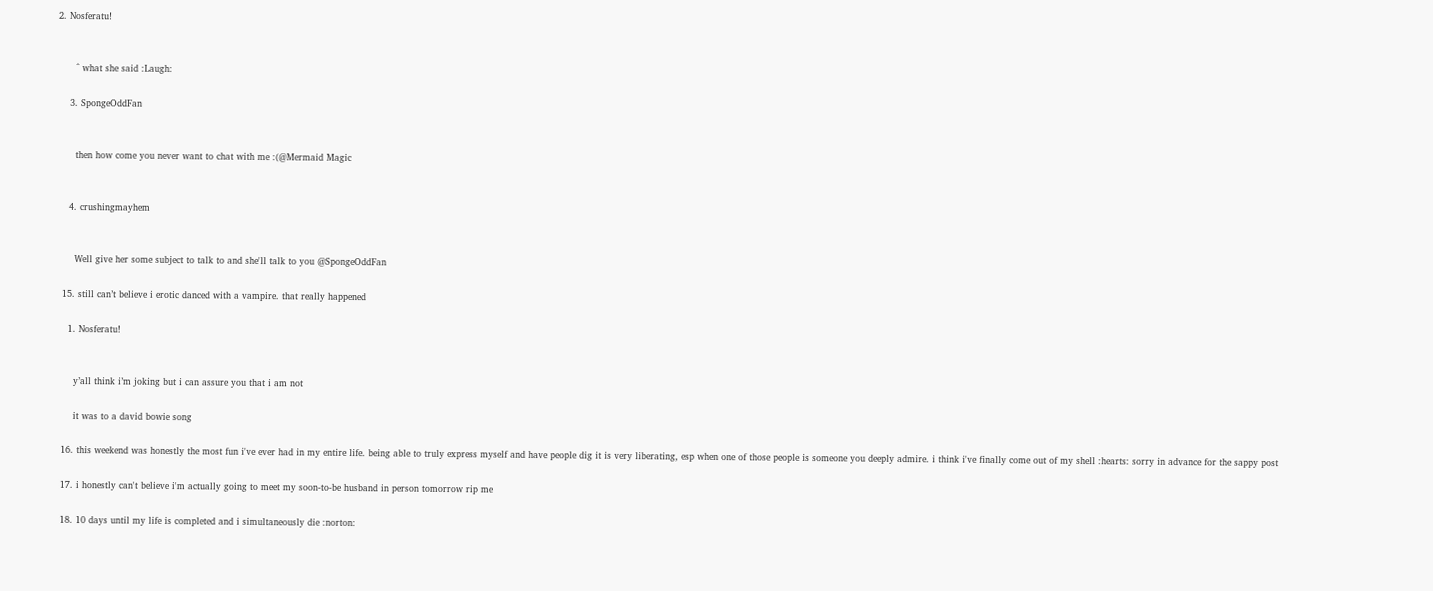2. Nosferatu!


      ^ what she said :Laugh:

    3. SpongeOddFan


      then how come you never want to chat with me :(@Mermaid Magic


    4. crushingmayhem


      Well give her some subject to talk to and she'll talk to you @SpongeOddFan

  15. still can’t believe i erotic danced with a vampire. that really happened

    1. Nosferatu!


      y’all think i’m joking but i can assure you that i am not

      it was to a david bowie song

  16. this weekend was honestly the most fun i've ever had in my entire life. being able to truly express myself and have people dig it is very liberating, esp when one of those people is someone you deeply admire. i think i've finally come out of my shell :hearts: sorry in advance for the sappy post

  17. i honestly can't believe i'm actually going to meet my soon-to-be husband in person tomorrow rip me

  18. 10 days until my life is completed and i simultaneously die :norton: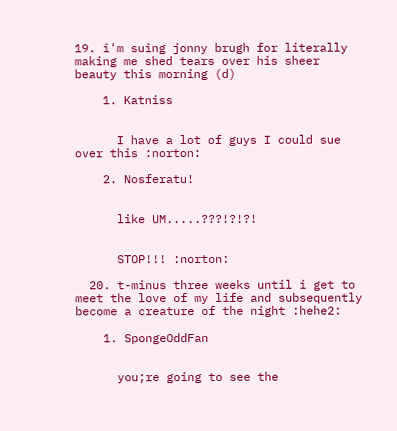19. i'm suing jonny brugh for literally making me shed tears over his sheer beauty this morning (d)

    1. Katniss


      I have a lot of guys I could sue over this :norton:

    2. Nosferatu!


      like UM.....???!?!?!


      STOP!!! :norton:

  20. t-minus three weeks until i get to meet the love of my life and subsequently become a creature of the night :hehe2:

    1. SpongeOddFan


      you;re going to see the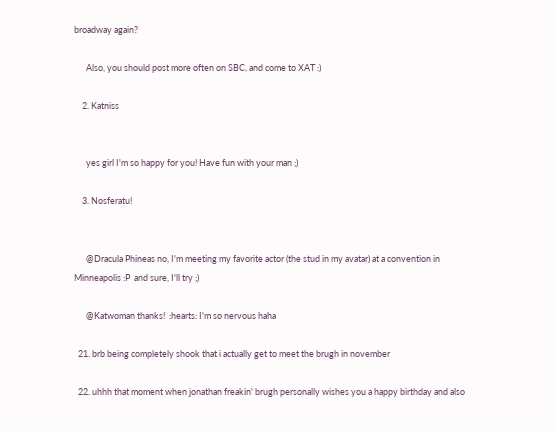broadway again?

      Also, you should post more often on SBC, and come to XAT :)

    2. Katniss


      yes girl I'm so happy for you! Have fun with your man ;)

    3. Nosferatu!


      @Dracula Phineas no, I'm meeting my favorite actor (the stud in my avatar) at a convention in Minneapolis :P  and sure, I'll try ;)

      @Katwoman thanks!  :hearts: I'm so nervous haha

  21. brb being completely shook that i actually get to meet the brugh in november

  22. uhhh that moment when jonathan freakin' brugh personally wishes you a happy birthday and also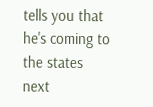tells you that he's coming to the states next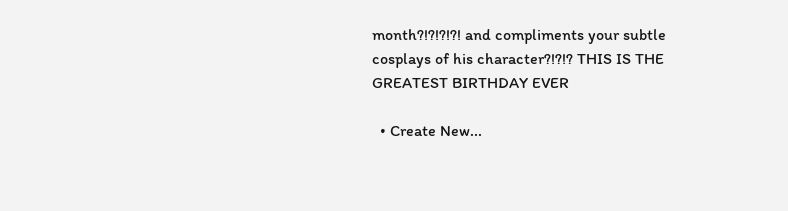month?!?!?!?! and compliments your subtle cosplays of his character?!?!? THIS IS THE GREATEST BIRTHDAY EVER

  • Create New...